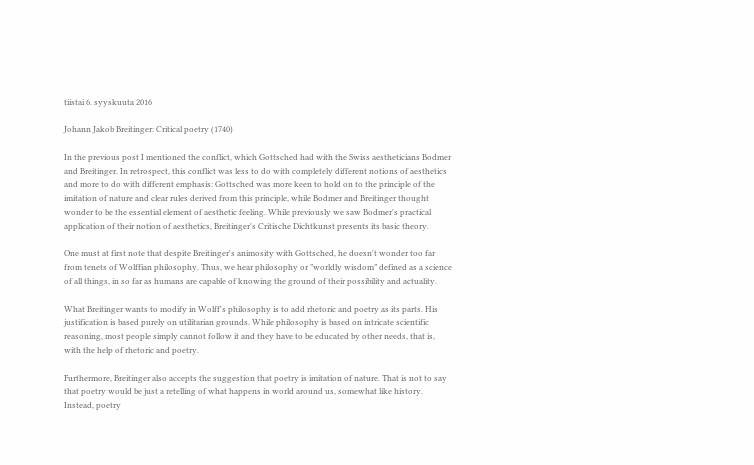tiistai 6. syyskuuta 2016

Johann Jakob Breitinger: Critical poetry (1740)

In the previous post I mentioned the conflict, which Gottsched had with the Swiss aestheticians Bodmer and Breitinger. In retrospect, this conflict was less to do with completely different notions of aesthetics and more to do with different emphasis: Gottsched was more keen to hold on to the principle of the imitation of nature and clear rules derived from this principle, while Bodmer and Breitinger thought wonder to be the essential element of aesthetic feeling. While previously we saw Bodmer's practical application of their notion of aesthetics, Breitinger's Critische Dichtkunst presents its basic theory.

One must at first note that despite Breitinger's animosity with Gottsched, he doesn't wonder too far from tenets of Wolffian philosophy. Thus, we hear philosophy or ”worldly wisdom” defined as a science of all things, in so far as humans are capable of knowing the ground of their possibility and actuality.

What Breitinger wants to modify in Wolff's philosophy is to add rhetoric and poetry as its parts. His justification is based purely on utilitarian grounds. While philosophy is based on intricate scientific reasoning, most people simply cannot follow it and they have to be educated by other needs, that is, with the help of rhetoric and poetry.

Furthermore, Breitinger also accepts the suggestion that poetry is imitation of nature. That is not to say that poetry would be just a retelling of what happens in world around us, somewhat like history. Instead, poetry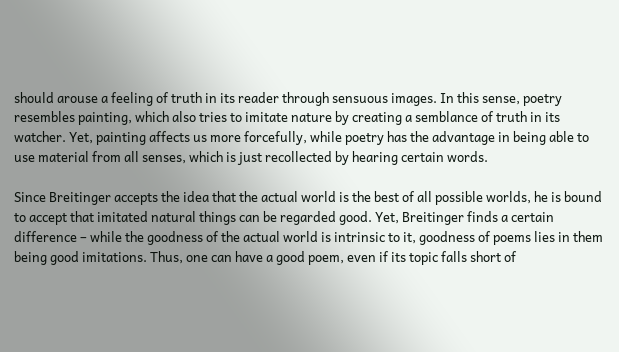should arouse a feeling of truth in its reader through sensuous images. In this sense, poetry resembles painting, which also tries to imitate nature by creating a semblance of truth in its watcher. Yet, painting affects us more forcefully, while poetry has the advantage in being able to use material from all senses, which is just recollected by hearing certain words.

Since Breitinger accepts the idea that the actual world is the best of all possible worlds, he is bound to accept that imitated natural things can be regarded good. Yet, Breitinger finds a certain difference – while the goodness of the actual world is intrinsic to it, goodness of poems lies in them being good imitations. Thus, one can have a good poem, even if its topic falls short of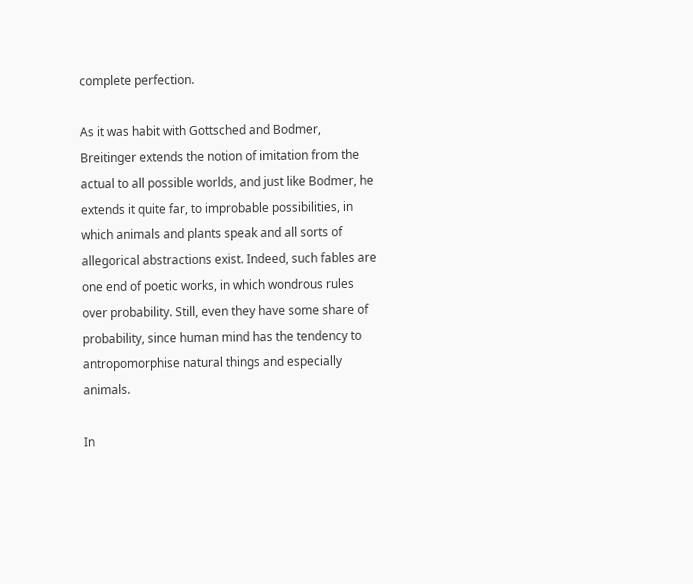complete perfection.

As it was habit with Gottsched and Bodmer, Breitinger extends the notion of imitation from the actual to all possible worlds, and just like Bodmer, he extends it quite far, to improbable possibilities, in which animals and plants speak and all sorts of allegorical abstractions exist. Indeed, such fables are one end of poetic works, in which wondrous rules over probability. Still, even they have some share of probability, since human mind has the tendency to antropomorphise natural things and especially animals.

In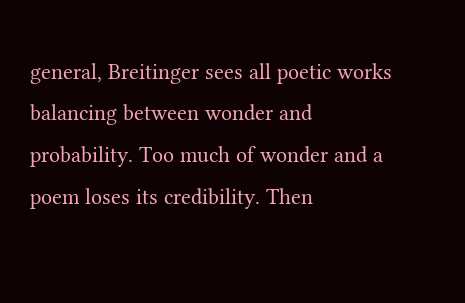general, Breitinger sees all poetic works balancing between wonder and probability. Too much of wonder and a poem loses its credibility. Then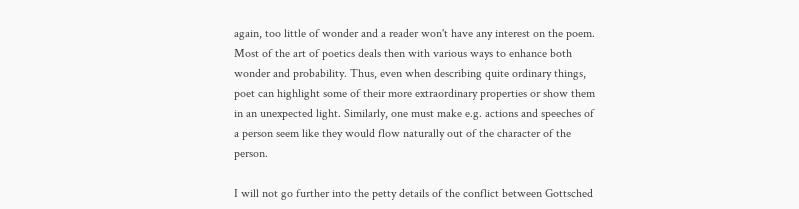again, too little of wonder and a reader won't have any interest on the poem. Most of the art of poetics deals then with various ways to enhance both wonder and probability. Thus, even when describing quite ordinary things, poet can highlight some of their more extraordinary properties or show them in an unexpected light. Similarly, one must make e.g. actions and speeches of a person seem like they would flow naturally out of the character of the person.

I will not go further into the petty details of the conflict between Gottsched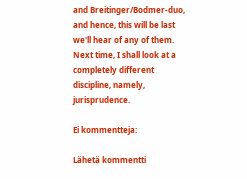and Breitinger/Bodmer-duo, and hence, this will be last we'll hear of any of them. Next time, I shall look at a completely different discipline, namely, jurisprudence.

Ei kommentteja:

Lähetä kommentti